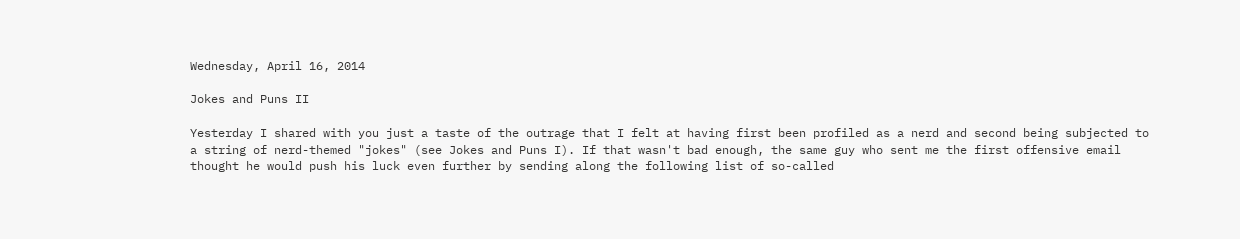Wednesday, April 16, 2014

Jokes and Puns II

Yesterday I shared with you just a taste of the outrage that I felt at having first been profiled as a nerd and second being subjected to a string of nerd-themed "jokes" (see Jokes and Puns I). If that wasn't bad enough, the same guy who sent me the first offensive email thought he would push his luck even further by sending along the following list of so-called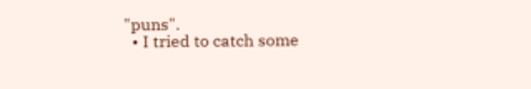"puns".
  • I tried to catch some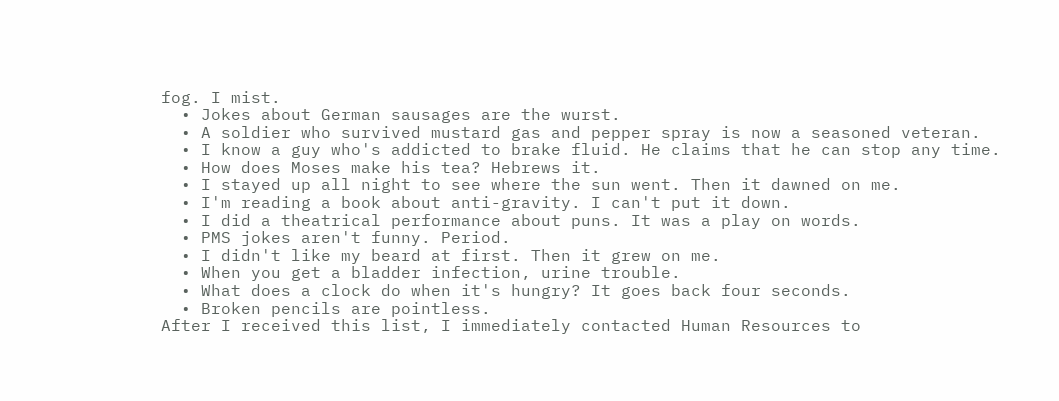fog. I mist.
  • Jokes about German sausages are the wurst.
  • A soldier who survived mustard gas and pepper spray is now a seasoned veteran.
  • I know a guy who's addicted to brake fluid. He claims that he can stop any time.
  • How does Moses make his tea? Hebrews it.
  • I stayed up all night to see where the sun went. Then it dawned on me.
  • I'm reading a book about anti-gravity. I can't put it down.
  • I did a theatrical performance about puns. It was a play on words.
  • PMS jokes aren't funny. Period.
  • I didn't like my beard at first. Then it grew on me.
  • When you get a bladder infection, urine trouble.
  • What does a clock do when it's hungry? It goes back four seconds.
  • Broken pencils are pointless.
After I received this list, I immediately contacted Human Resources to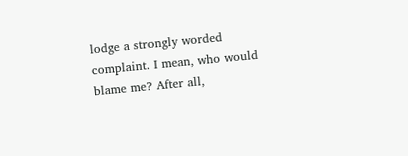lodge a strongly worded complaint. I mean, who would blame me? After all,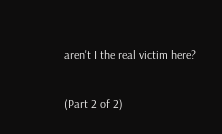aren't I the real victim here?

(Part 2 of 2)